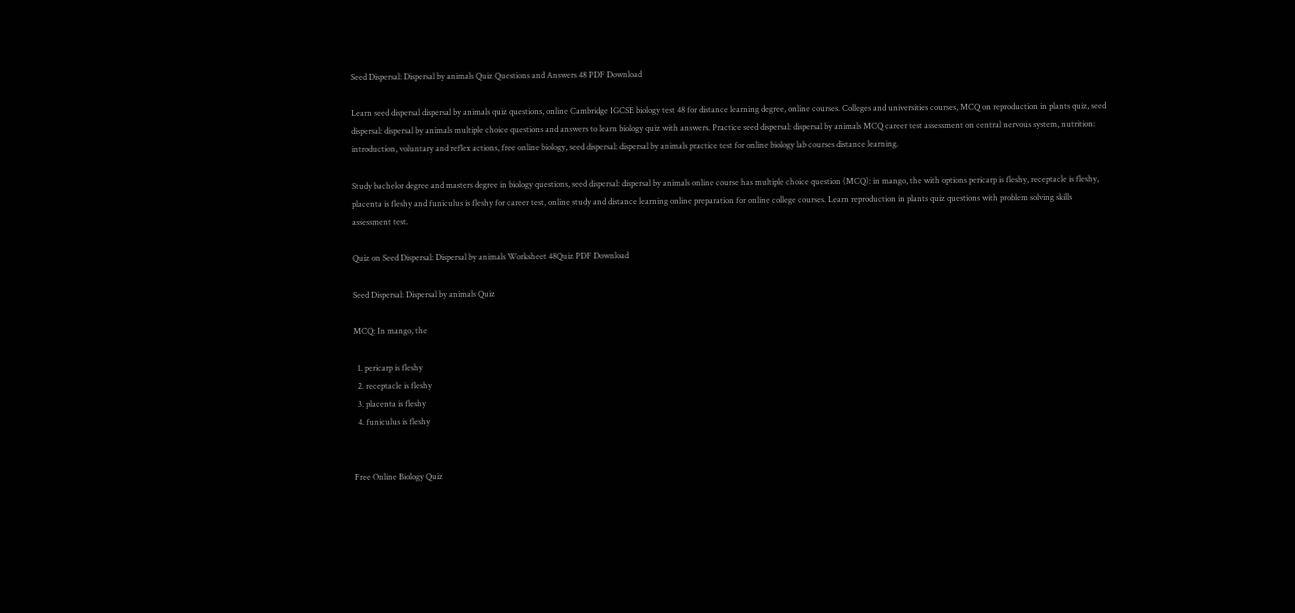Seed Dispersal: Dispersal by animals Quiz Questions and Answers 48 PDF Download

Learn seed dispersal dispersal by animals quiz questions, online Cambridge IGCSE biology test 48 for distance learning degree, online courses. Colleges and universities courses, MCQ on reproduction in plants quiz, seed dispersal: dispersal by animals multiple choice questions and answers to learn biology quiz with answers. Practice seed dispersal: dispersal by animals MCQ career test assessment on central nervous system, nutrition: introduction, voluntary and reflex actions, free online biology, seed dispersal: dispersal by animals practice test for online biology lab courses distance learning.

Study bachelor degree and masters degree in biology questions, seed dispersal: dispersal by animals online course has multiple choice question (MCQ): in mango, the with options pericarp is fleshy, receptacle is fleshy, placenta is fleshy and funiculus is fleshy for career test, online study and distance learning online preparation for online college courses. Learn reproduction in plants quiz questions with problem solving skills assessment test.

Quiz on Seed Dispersal: Dispersal by animals Worksheet 48Quiz PDF Download

Seed Dispersal: Dispersal by animals Quiz

MCQ: In mango, the

  1. pericarp is fleshy
  2. receptacle is fleshy
  3. placenta is fleshy
  4. funiculus is fleshy


Free Online Biology Quiz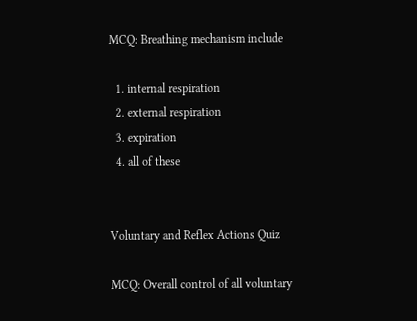MCQ: Breathing mechanism include

  1. internal respiration
  2. external respiration
  3. expiration
  4. all of these


Voluntary and Reflex Actions Quiz

MCQ: Overall control of all voluntary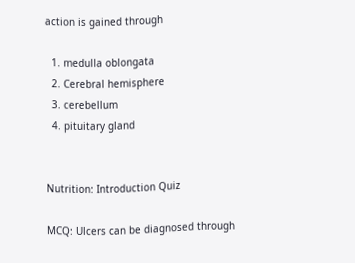action is gained through

  1. medulla oblongata
  2. Cerebral hemisphere
  3. cerebellum
  4. pituitary gland


Nutrition: Introduction Quiz

MCQ: Ulcers can be diagnosed through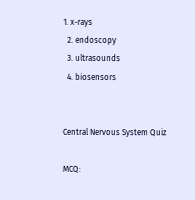1. x-rays
  2. endoscopy
  3. ultrasounds
  4. biosensors


Central Nervous System Quiz

MCQ: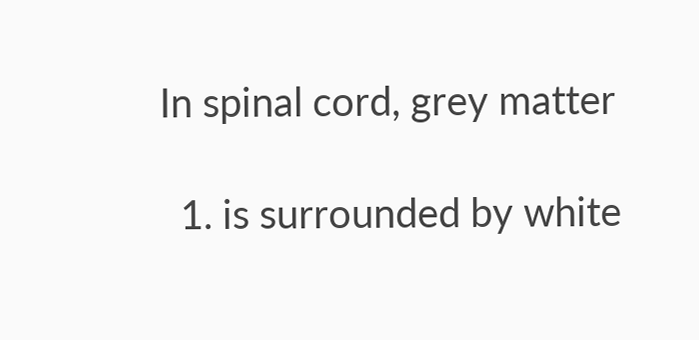In spinal cord, grey matter

  1. is surrounded by white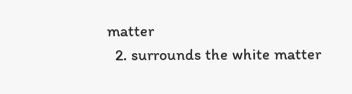matter
  2. surrounds the white matter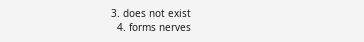3. does not exist
  4. forms nerves